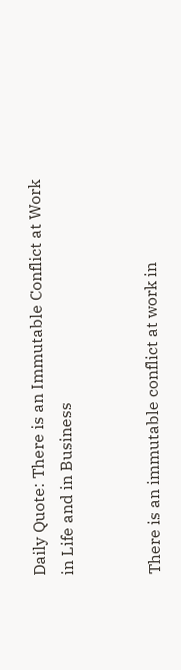Daily Quote: There is an Immutable Conflict at Work in Life and in Business


There is an immutable conflict at work in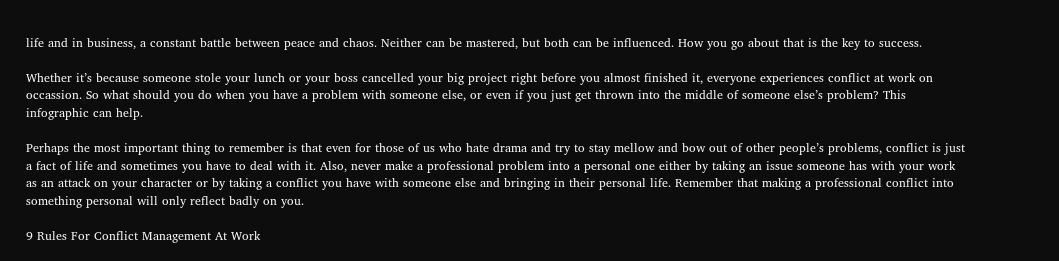life and in business, a constant battle between peace and chaos. Neither can be mastered, but both can be influenced. How you go about that is the key to success.

Whether it’s because someone stole your lunch or your boss cancelled your big project right before you almost finished it, everyone experiences conflict at work on occassion. So what should you do when you have a problem with someone else, or even if you just get thrown into the middle of someone else’s problem? This infographic can help.

Perhaps the most important thing to remember is that even for those of us who hate drama and try to stay mellow and bow out of other people’s problems, conflict is just a fact of life and sometimes you have to deal with it. Also, never make a professional problem into a personal one either by taking an issue someone has with your work as an attack on your character or by taking a conflict you have with someone else and bringing in their personal life. Remember that making a professional conflict into something personal will only reflect badly on you.

9 Rules For Conflict Management At Work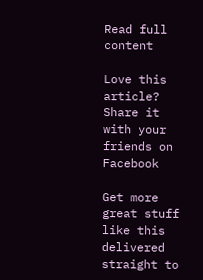Read full content

Love this article? Share it with your friends on Facebook

Get more great stuff like this delivered straight to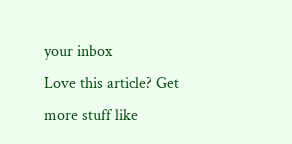your inbox
Love this article? Get more stuff like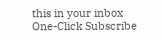this in your inbox
One-Click Subscribe